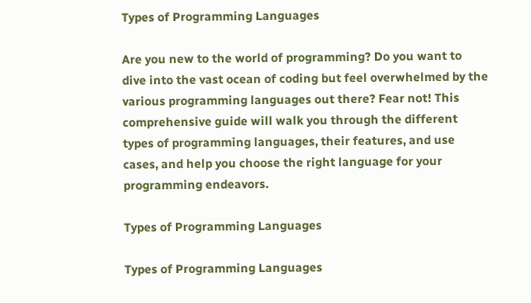Types of Programming Languages

Are you new to the world of programming? Do you want to dive into the vast ocean of coding but feel overwhelmed by the various programming languages out there? Fear not! This comprehensive guide will walk you through the different types of programming languages, their features, and use cases, and help you choose the right language for your programming endeavors.

Types of Programming Languages

Types of Programming Languages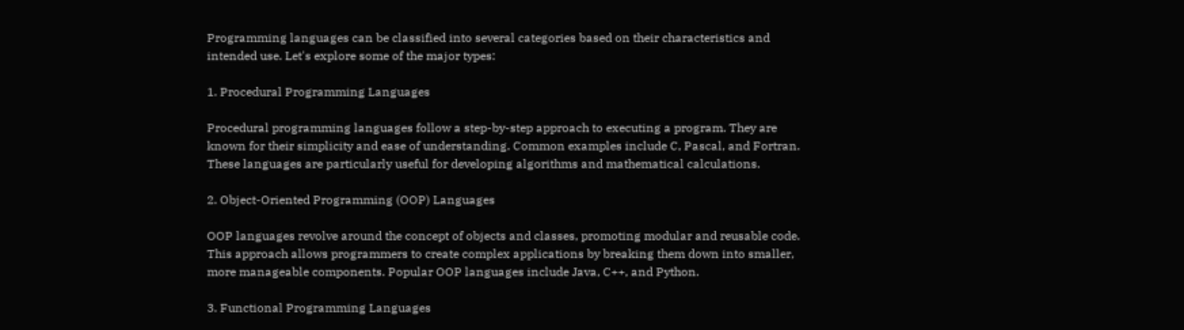Programming languages can be classified into several categories based on their characteristics and intended use. Let's explore some of the major types:

1. Procedural Programming Languages

Procedural programming languages follow a step-by-step approach to executing a program. They are known for their simplicity and ease of understanding. Common examples include C, Pascal, and Fortran. These languages are particularly useful for developing algorithms and mathematical calculations.

2. Object-Oriented Programming (OOP) Languages

OOP languages revolve around the concept of objects and classes, promoting modular and reusable code. This approach allows programmers to create complex applications by breaking them down into smaller, more manageable components. Popular OOP languages include Java, C++, and Python.

3. Functional Programming Languages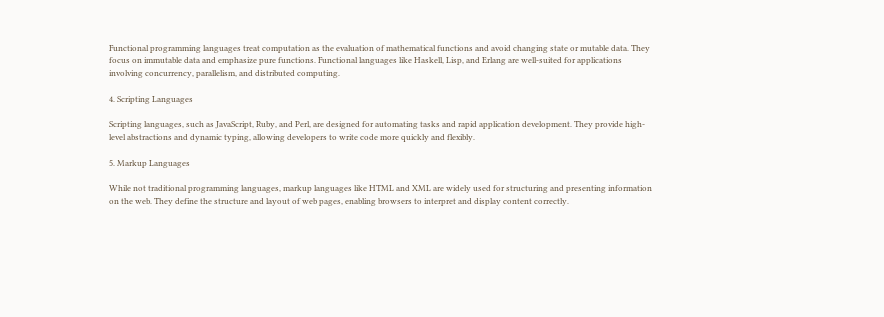Functional programming languages treat computation as the evaluation of mathematical functions and avoid changing state or mutable data. They focus on immutable data and emphasize pure functions. Functional languages like Haskell, Lisp, and Erlang are well-suited for applications involving concurrency, parallelism, and distributed computing.

4. Scripting Languages

Scripting languages, such as JavaScript, Ruby, and Perl, are designed for automating tasks and rapid application development. They provide high-level abstractions and dynamic typing, allowing developers to write code more quickly and flexibly.

5. Markup Languages

While not traditional programming languages, markup languages like HTML and XML are widely used for structuring and presenting information on the web. They define the structure and layout of web pages, enabling browsers to interpret and display content correctly.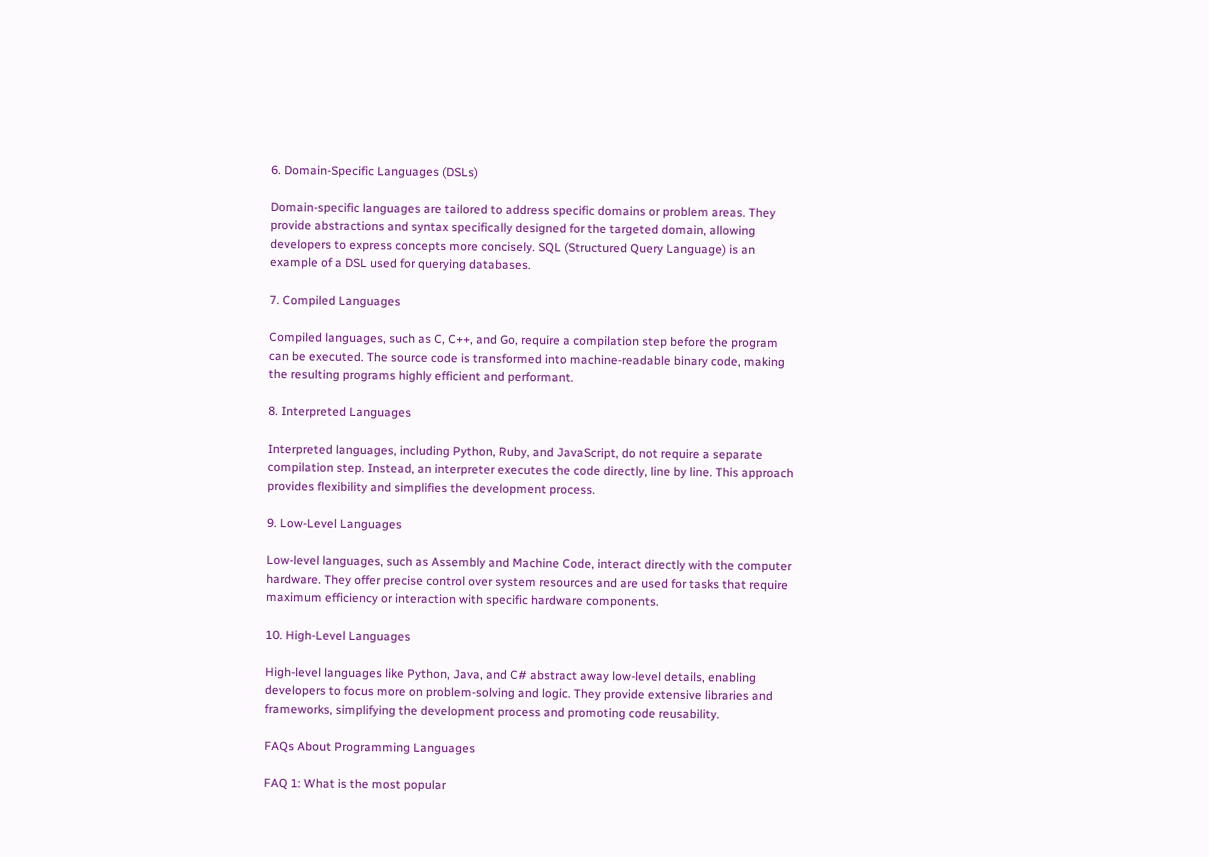6. Domain-Specific Languages (DSLs)

Domain-specific languages are tailored to address specific domains or problem areas. They provide abstractions and syntax specifically designed for the targeted domain, allowing developers to express concepts more concisely. SQL (Structured Query Language) is an example of a DSL used for querying databases.

7. Compiled Languages

Compiled languages, such as C, C++, and Go, require a compilation step before the program can be executed. The source code is transformed into machine-readable binary code, making the resulting programs highly efficient and performant.

8. Interpreted Languages

Interpreted languages, including Python, Ruby, and JavaScript, do not require a separate compilation step. Instead, an interpreter executes the code directly, line by line. This approach provides flexibility and simplifies the development process.

9. Low-Level Languages

Low-level languages, such as Assembly and Machine Code, interact directly with the computer hardware. They offer precise control over system resources and are used for tasks that require maximum efficiency or interaction with specific hardware components.

10. High-Level Languages

High-level languages like Python, Java, and C# abstract away low-level details, enabling developers to focus more on problem-solving and logic. They provide extensive libraries and frameworks, simplifying the development process and promoting code reusability.

FAQs About Programming Languages

FAQ 1: What is the most popular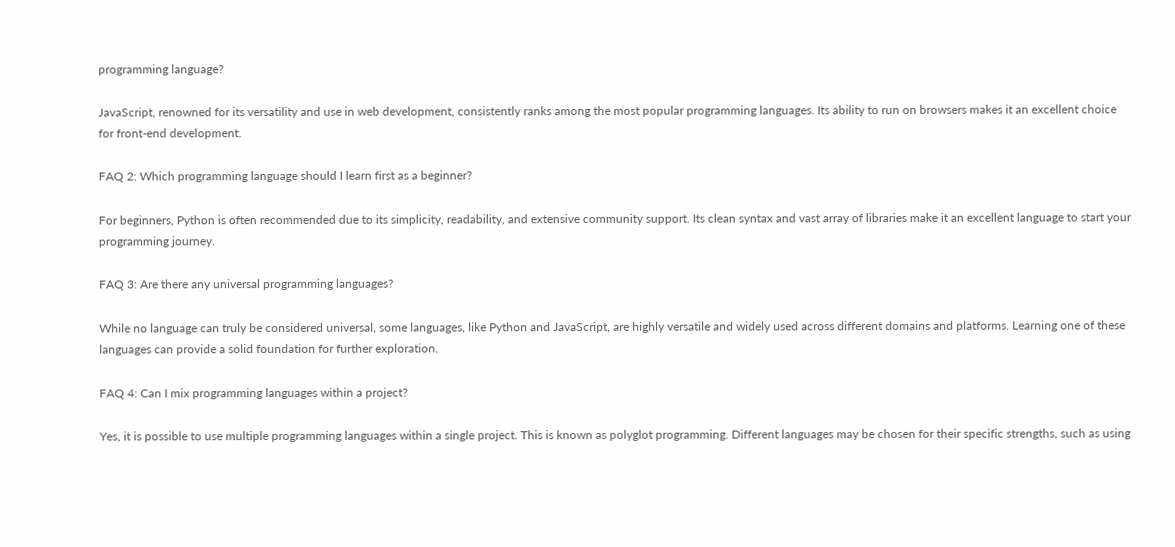programming language?

JavaScript, renowned for its versatility and use in web development, consistently ranks among the most popular programming languages. Its ability to run on browsers makes it an excellent choice for front-end development.

FAQ 2: Which programming language should I learn first as a beginner?

For beginners, Python is often recommended due to its simplicity, readability, and extensive community support. Its clean syntax and vast array of libraries make it an excellent language to start your programming journey.

FAQ 3: Are there any universal programming languages?

While no language can truly be considered universal, some languages, like Python and JavaScript, are highly versatile and widely used across different domains and platforms. Learning one of these languages can provide a solid foundation for further exploration.

FAQ 4: Can I mix programming languages within a project?

Yes, it is possible to use multiple programming languages within a single project. This is known as polyglot programming. Different languages may be chosen for their specific strengths, such as using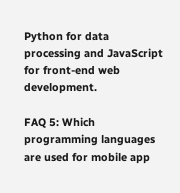Python for data processing and JavaScript for front-end web development.

FAQ 5: Which programming languages are used for mobile app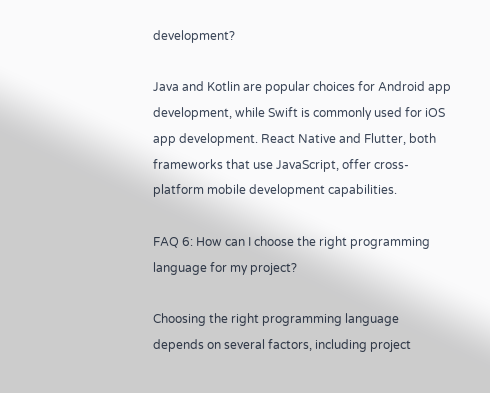development?

Java and Kotlin are popular choices for Android app development, while Swift is commonly used for iOS app development. React Native and Flutter, both frameworks that use JavaScript, offer cross-platform mobile development capabilities.

FAQ 6: How can I choose the right programming language for my project?

Choosing the right programming language depends on several factors, including project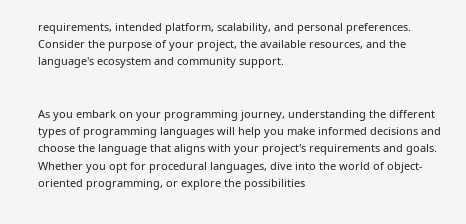requirements, intended platform, scalability, and personal preferences. Consider the purpose of your project, the available resources, and the language's ecosystem and community support.


As you embark on your programming journey, understanding the different types of programming languages will help you make informed decisions and choose the language that aligns with your project's requirements and goals. Whether you opt for procedural languages, dive into the world of object-oriented programming, or explore the possibilities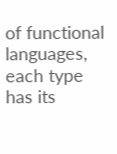of functional languages, each type has its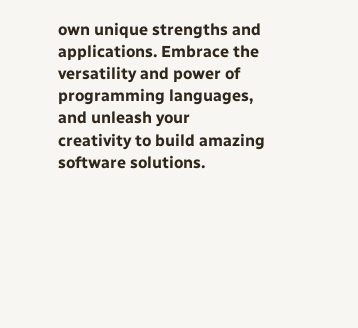own unique strengths and applications. Embrace the versatility and power of programming languages, and unleash your creativity to build amazing software solutions.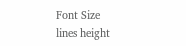Font Size
lines height